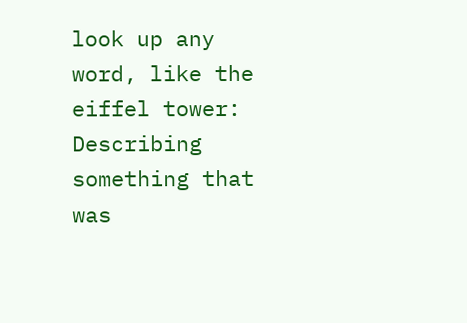look up any word, like the eiffel tower:
Describing something that was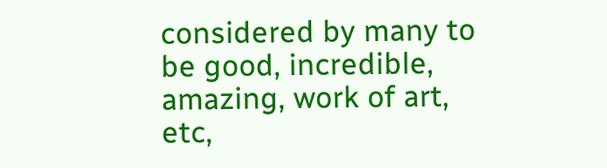considered by many to be good, incredible, amazing, work of art, etc,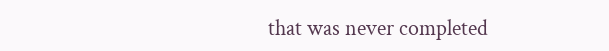that was never completed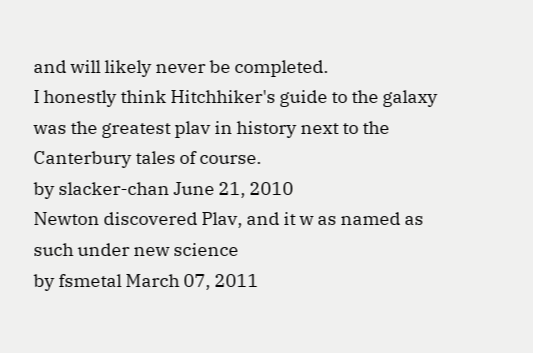and will likely never be completed.
I honestly think Hitchhiker's guide to the galaxy was the greatest plav in history next to the Canterbury tales of course.
by slacker-chan June 21, 2010
Newton discovered Plav, and it w as named as such under new science
by fsmetal March 07, 2011